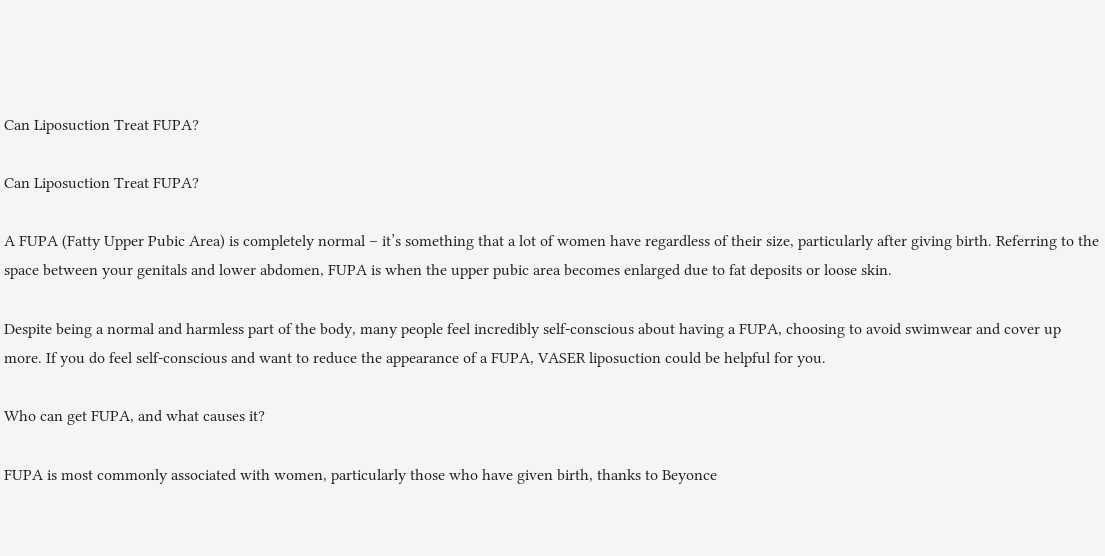Can Liposuction Treat FUPA?

Can Liposuction Treat FUPA?

A FUPA (Fatty Upper Pubic Area) is completely normal – it’s something that a lot of women have regardless of their size, particularly after giving birth. Referring to the space between your genitals and lower abdomen, FUPA is when the upper pubic area becomes enlarged due to fat deposits or loose skin.

Despite being a normal and harmless part of the body, many people feel incredibly self-conscious about having a FUPA, choosing to avoid swimwear and cover up more. If you do feel self-conscious and want to reduce the appearance of a FUPA, VASER liposuction could be helpful for you.

Who can get FUPA, and what causes it?

FUPA is most commonly associated with women, particularly those who have given birth, thanks to Beyonce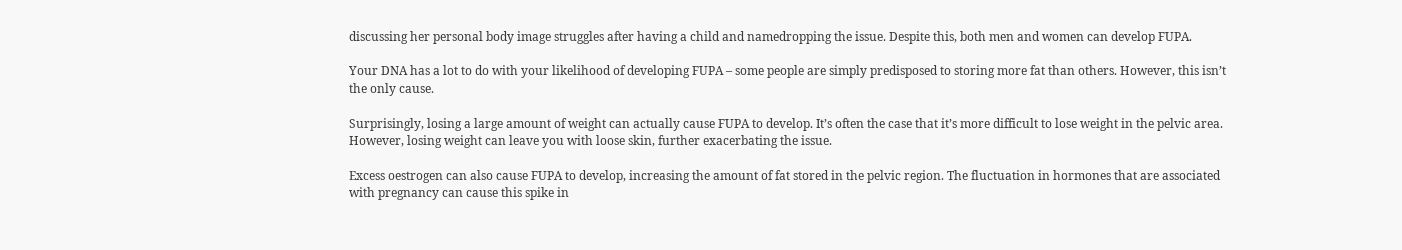discussing her personal body image struggles after having a child and namedropping the issue. Despite this, both men and women can develop FUPA.

Your DNA has a lot to do with your likelihood of developing FUPA – some people are simply predisposed to storing more fat than others. However, this isn’t the only cause.

Surprisingly, losing a large amount of weight can actually cause FUPA to develop. It’s often the case that it’s more difficult to lose weight in the pelvic area. However, losing weight can leave you with loose skin, further exacerbating the issue.

Excess oestrogen can also cause FUPA to develop, increasing the amount of fat stored in the pelvic region. The fluctuation in hormones that are associated with pregnancy can cause this spike in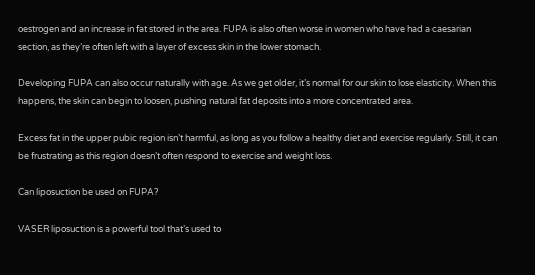oestrogen and an increase in fat stored in the area. FUPA is also often worse in women who have had a caesarian section, as they’re often left with a layer of excess skin in the lower stomach.

Developing FUPA can also occur naturally with age. As we get older, it’s normal for our skin to lose elasticity. When this happens, the skin can begin to loosen, pushing natural fat deposits into a more concentrated area.

Excess fat in the upper pubic region isn’t harmful, as long as you follow a healthy diet and exercise regularly. Still, it can be frustrating as this region doesn’t often respond to exercise and weight loss.

Can liposuction be used on FUPA?

VASER liposuction is a powerful tool that’s used to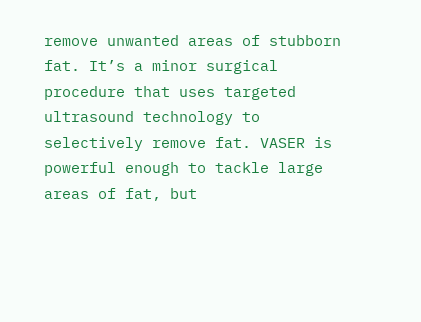remove unwanted areas of stubborn fat. It’s a minor surgical procedure that uses targeted ultrasound technology to selectively remove fat. VASER is powerful enough to tackle large areas of fat, but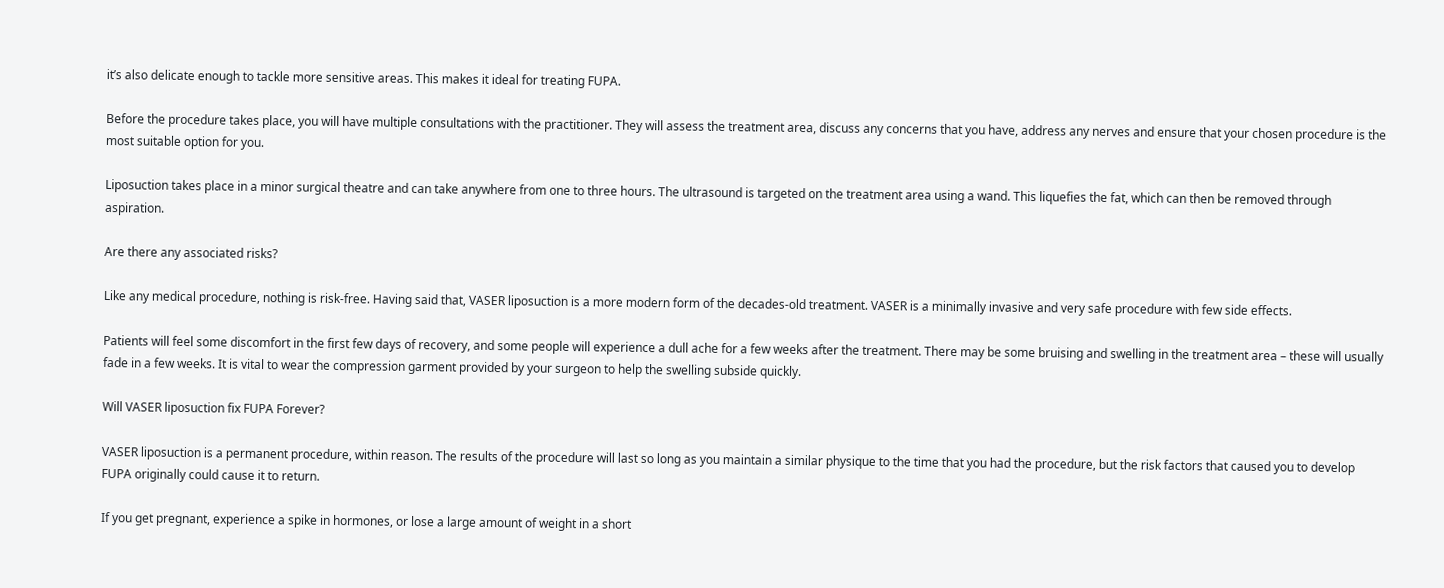it’s also delicate enough to tackle more sensitive areas. This makes it ideal for treating FUPA.

Before the procedure takes place, you will have multiple consultations with the practitioner. They will assess the treatment area, discuss any concerns that you have, address any nerves and ensure that your chosen procedure is the most suitable option for you.

Liposuction takes place in a minor surgical theatre and can take anywhere from one to three hours. The ultrasound is targeted on the treatment area using a wand. This liquefies the fat, which can then be removed through aspiration.

Are there any associated risks?

Like any medical procedure, nothing is risk-free. Having said that, VASER liposuction is a more modern form of the decades-old treatment. VASER is a minimally invasive and very safe procedure with few side effects.

Patients will feel some discomfort in the first few days of recovery, and some people will experience a dull ache for a few weeks after the treatment. There may be some bruising and swelling in the treatment area – these will usually fade in a few weeks. It is vital to wear the compression garment provided by your surgeon to help the swelling subside quickly.

Will VASER liposuction fix FUPA Forever?

VASER liposuction is a permanent procedure, within reason. The results of the procedure will last so long as you maintain a similar physique to the time that you had the procedure, but the risk factors that caused you to develop FUPA originally could cause it to return.

If you get pregnant, experience a spike in hormones, or lose a large amount of weight in a short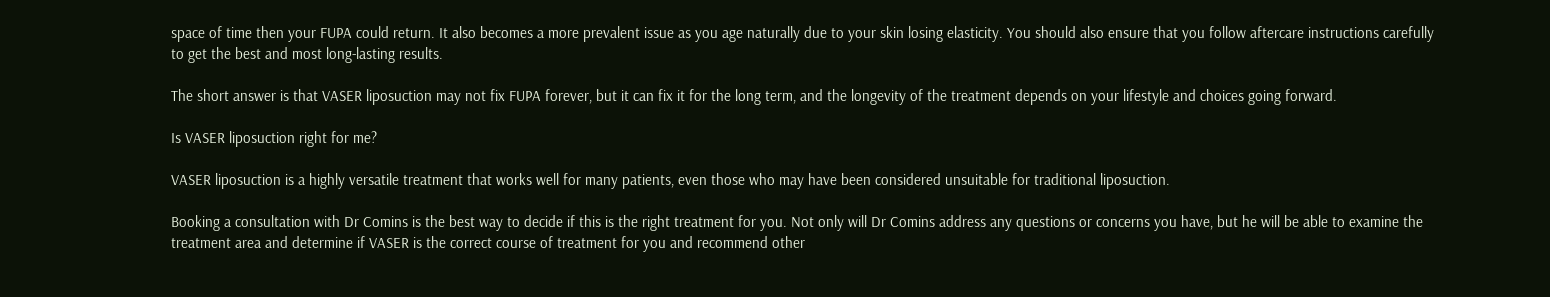space of time then your FUPA could return. It also becomes a more prevalent issue as you age naturally due to your skin losing elasticity. You should also ensure that you follow aftercare instructions carefully to get the best and most long-lasting results.

The short answer is that VASER liposuction may not fix FUPA forever, but it can fix it for the long term, and the longevity of the treatment depends on your lifestyle and choices going forward.

Is VASER liposuction right for me?

VASER liposuction is a highly versatile treatment that works well for many patients, even those who may have been considered unsuitable for traditional liposuction.

Booking a consultation with Dr Comins is the best way to decide if this is the right treatment for you. Not only will Dr Comins address any questions or concerns you have, but he will be able to examine the treatment area and determine if VASER is the correct course of treatment for you and recommend other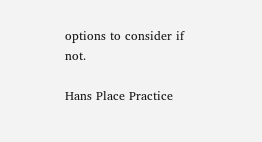options to consider if not.

Hans Place Practice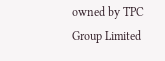owned by TPC Group Limited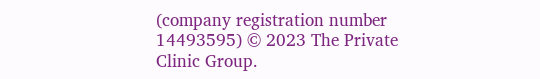(company registration number 14493595) © 2023 The Private Clinic Group.